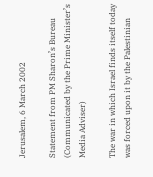Jerusalem, 6 March 2002

Statement from PM Sharon’s Bureau
(Communicated by the Prime Minister’s Media Adviser)

The war in which Israel finds itself today was forced upon it by the Palestinian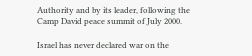Authority and by its leader, following the Camp David peace summit of July 2000.

Israel has never declared war on the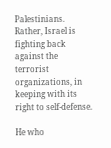Palestinians. Rather, Israel is fighting back against the terrorist organizations, in keeping with its right to self-defense.

He who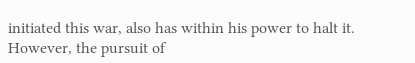initiated this war, also has within his power to halt it. However, the pursuit of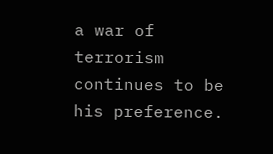a war of terrorism continues to be his preference.